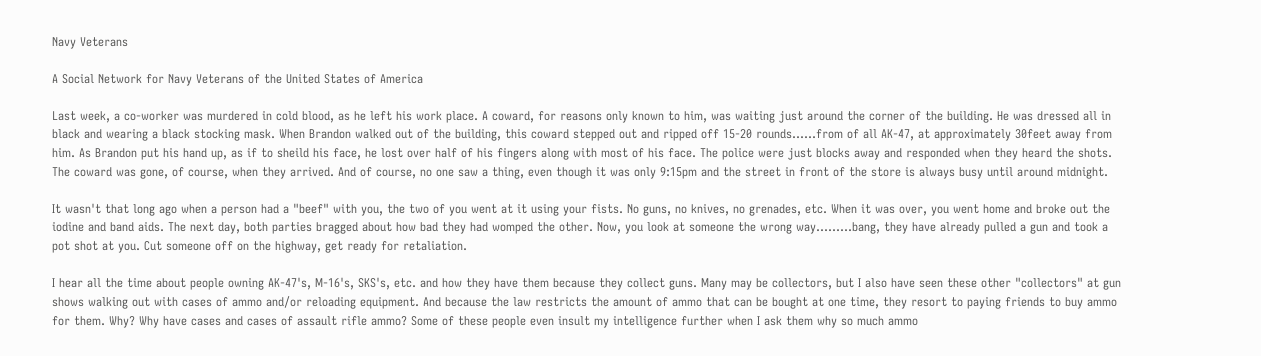Navy Veterans

A Social Network for Navy Veterans of the United States of America

Last week, a co-worker was murdered in cold blood, as he left his work place. A coward, for reasons only known to him, was waiting just around the corner of the building. He was dressed all in black and wearing a black stocking mask. When Brandon walked out of the building, this coward stepped out and ripped off 15-20 rounds......from of all AK-47, at approximately 30feet away from him. As Brandon put his hand up, as if to sheild his face, he lost over half of his fingers along with most of his face. The police were just blocks away and responded when they heard the shots. The coward was gone, of course, when they arrived. And of course, no one saw a thing, even though it was only 9:15pm and the street in front of the store is always busy until around midnight.

It wasn't that long ago when a person had a "beef" with you, the two of you went at it using your fists. No guns, no knives, no grenades, etc. When it was over, you went home and broke out the iodine and band aids. The next day, both parties bragged about how bad they had womped the other. Now, you look at someone the wrong way.........bang, they have already pulled a gun and took a pot shot at you. Cut someone off on the highway, get ready for retaliation.

I hear all the time about people owning AK-47's, M-16's, SKS's, etc. and how they have them because they collect guns. Many may be collectors, but I also have seen these other "collectors" at gun shows walking out with cases of ammo and/or reloading equipment. And because the law restricts the amount of ammo that can be bought at one time, they resort to paying friends to buy ammo for them. Why? Why have cases and cases of assault rifle ammo? Some of these people even insult my intelligence further when I ask them why so much ammo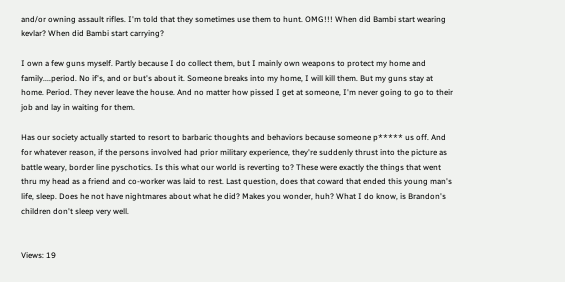and/or owning assault rifles. I'm told that they sometimes use them to hunt. OMG!!! When did Bambi start wearing kevlar? When did Bambi start carrying?

I own a few guns myself. Partly because I do collect them, but I mainly own weapons to protect my home and family....period. No if's, and or but's about it. Someone breaks into my home, I will kill them. But my guns stay at home. Period. They never leave the house. And no matter how pissed I get at someone, I'm never going to go to their job and lay in waiting for them.

Has our society actually started to resort to barbaric thoughts and behaviors because someone p***** us off. And for whatever reason, if the persons involved had prior military experience, they're suddenly thrust into the picture as battle weary, border line pyschotics. Is this what our world is reverting to? These were exactly the things that went thru my head as a friend and co-worker was laid to rest. Last question, does that coward that ended this young man's life, sleep. Does he not have nightmares about what he did? Makes you wonder, huh? What I do know, is Brandon's children don't sleep very well.


Views: 19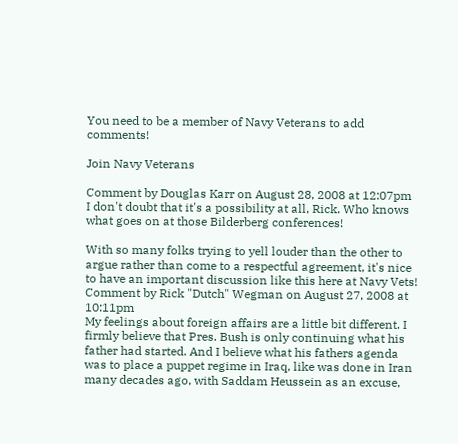You need to be a member of Navy Veterans to add comments!

Join Navy Veterans

Comment by Douglas Karr on August 28, 2008 at 12:07pm
I don't doubt that it's a possibility at all, Rick. Who knows what goes on at those Bilderberg conferences!

With so many folks trying to yell louder than the other to argue rather than come to a respectful agreement, it's nice to have an important discussion like this here at Navy Vets!
Comment by Rick "Dutch" Wegman on August 27, 2008 at 10:11pm
My feelings about foreign affairs are a little bit different. I firmly believe that Pres. Bush is only continuing what his father had started. And I believe what his fathers agenda was to place a puppet regime in Iraq, like was done in Iran many decades ago, with Saddam Heussein as an excuse,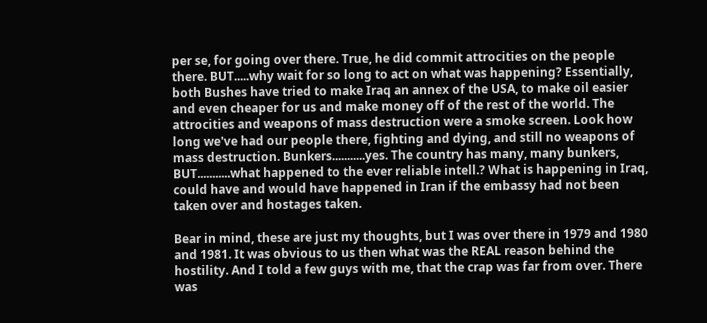per se, for going over there. True, he did commit attrocities on the people there. BUT.....why wait for so long to act on what was happening? Essentially, both Bushes have tried to make Iraq an annex of the USA, to make oil easier and even cheaper for us and make money off of the rest of the world. The attrocities and weapons of mass destruction were a smoke screen. Look how long we've had our people there, fighting and dying, and still no weapons of mass destruction. Bunkers...........yes. The country has many, many bunkers, BUT...........what happened to the ever reliable intell.? What is happening in Iraq, could have and would have happened in Iran if the embassy had not been taken over and hostages taken.

Bear in mind, these are just my thoughts, but I was over there in 1979 and 1980 and 1981. It was obvious to us then what was the REAL reason behind the hostility. And I told a few guys with me, that the crap was far from over. There was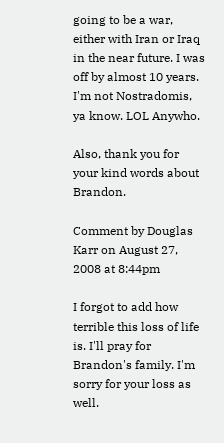going to be a war, either with Iran or Iraq in the near future. I was off by almost 10 years. I'm not Nostradomis, ya know. LOL Anywho.

Also, thank you for your kind words about Brandon.

Comment by Douglas Karr on August 27, 2008 at 8:44pm

I forgot to add how terrible this loss of life is. I'll pray for Brandon's family. I'm sorry for your loss as well.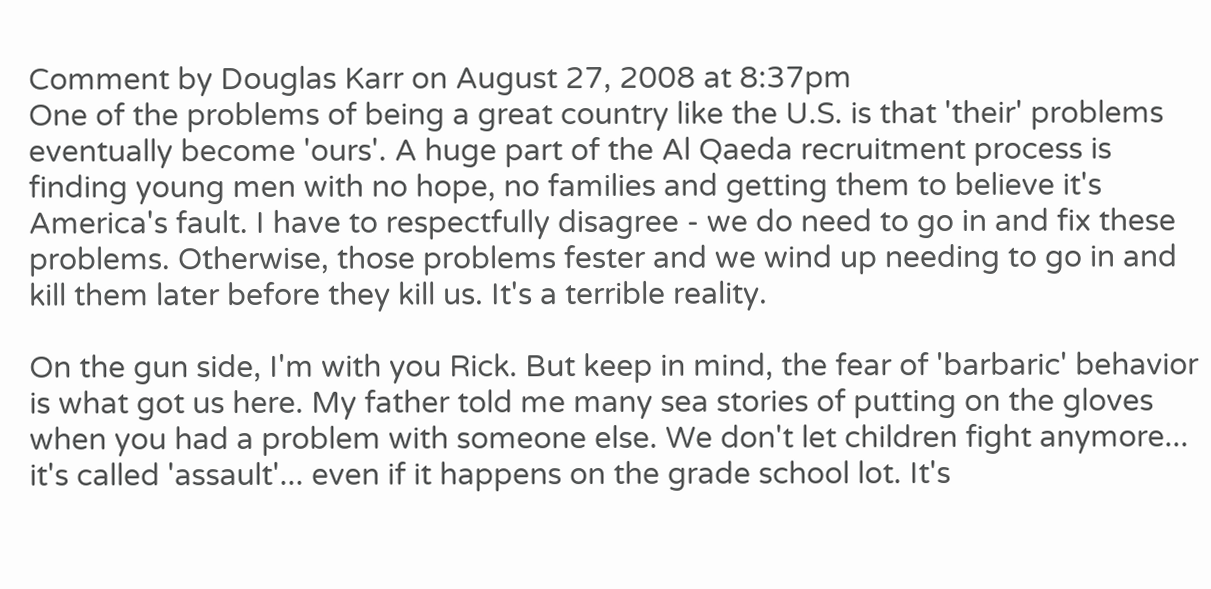Comment by Douglas Karr on August 27, 2008 at 8:37pm
One of the problems of being a great country like the U.S. is that 'their' problems eventually become 'ours'. A huge part of the Al Qaeda recruitment process is finding young men with no hope, no families and getting them to believe it's America's fault. I have to respectfully disagree - we do need to go in and fix these problems. Otherwise, those problems fester and we wind up needing to go in and kill them later before they kill us. It's a terrible reality.

On the gun side, I'm with you Rick. But keep in mind, the fear of 'barbaric' behavior is what got us here. My father told me many sea stories of putting on the gloves when you had a problem with someone else. We don't let children fight anymore... it's called 'assault'... even if it happens on the grade school lot. It's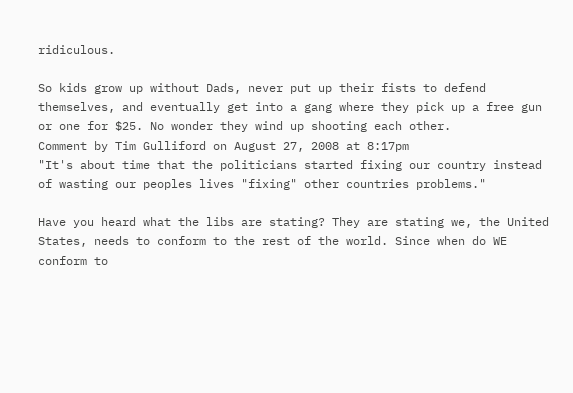ridiculous.

So kids grow up without Dads, never put up their fists to defend themselves, and eventually get into a gang where they pick up a free gun or one for $25. No wonder they wind up shooting each other.
Comment by Tim Gulliford on August 27, 2008 at 8:17pm
"It's about time that the politicians started fixing our country instead of wasting our peoples lives "fixing" other countries problems."

Have you heard what the libs are stating? They are stating we, the United States, needs to conform to the rest of the world. Since when do WE conform to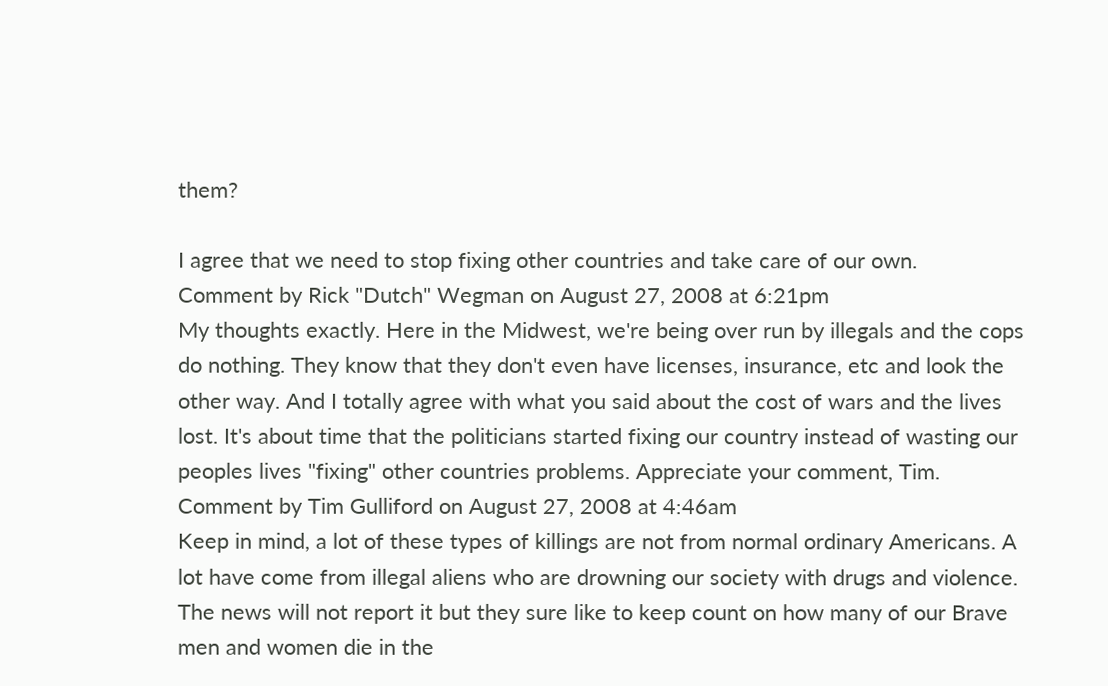them?

I agree that we need to stop fixing other countries and take care of our own.
Comment by Rick "Dutch" Wegman on August 27, 2008 at 6:21pm
My thoughts exactly. Here in the Midwest, we're being over run by illegals and the cops do nothing. They know that they don't even have licenses, insurance, etc and look the other way. And I totally agree with what you said about the cost of wars and the lives lost. It's about time that the politicians started fixing our country instead of wasting our peoples lives "fixing" other countries problems. Appreciate your comment, Tim.
Comment by Tim Gulliford on August 27, 2008 at 4:46am
Keep in mind, a lot of these types of killings are not from normal ordinary Americans. A lot have come from illegal aliens who are drowning our society with drugs and violence. The news will not report it but they sure like to keep count on how many of our Brave men and women die in the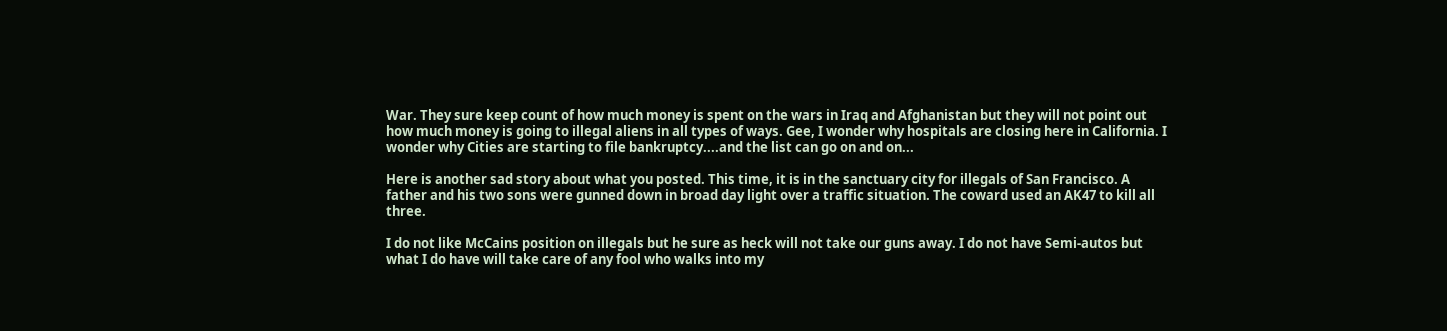War. They sure keep count of how much money is spent on the wars in Iraq and Afghanistan but they will not point out how much money is going to illegal aliens in all types of ways. Gee, I wonder why hospitals are closing here in California. I wonder why Cities are starting to file bankruptcy....and the list can go on and on...

Here is another sad story about what you posted. This time, it is in the sanctuary city for illegals of San Francisco. A father and his two sons were gunned down in broad day light over a traffic situation. The coward used an AK47 to kill all three.

I do not like McCains position on illegals but he sure as heck will not take our guns away. I do not have Semi-autos but what I do have will take care of any fool who walks into my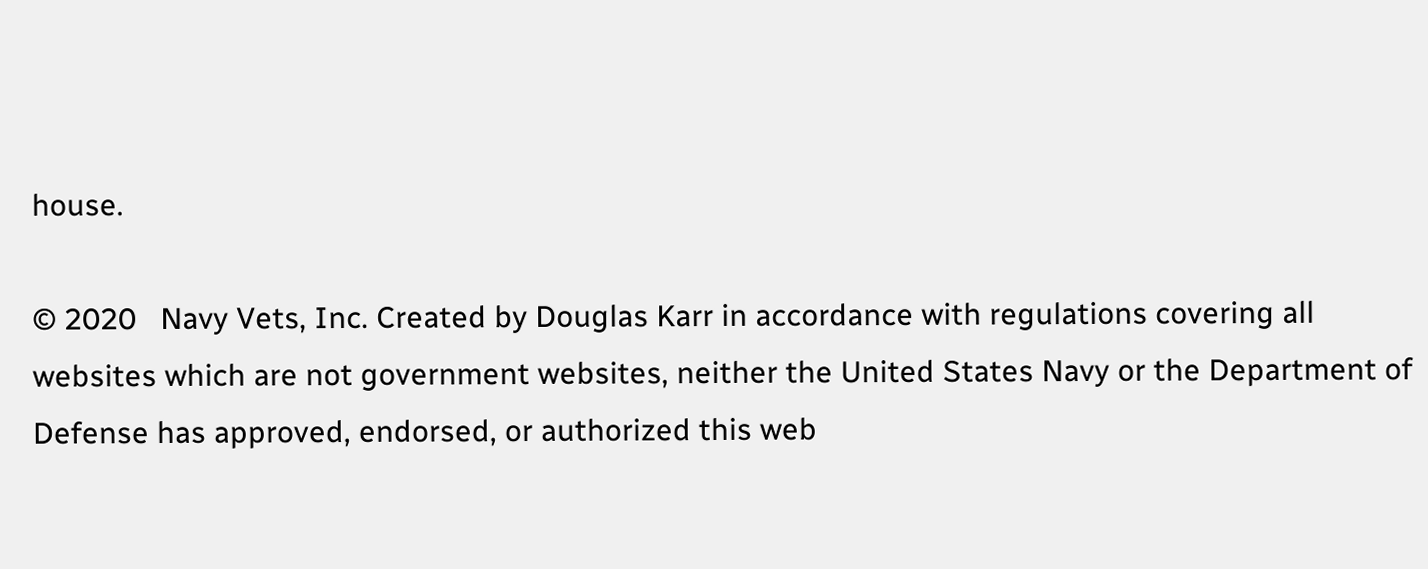house.

© 2020   Navy Vets, Inc. Created by Douglas Karr in accordance with regulations covering all websites which are not government websites, neither the United States Navy or the Department of Defense has approved, endorsed, or authorized this web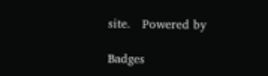site.   Powered by

Badges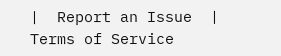|  Report an Issue  |  Terms of Service